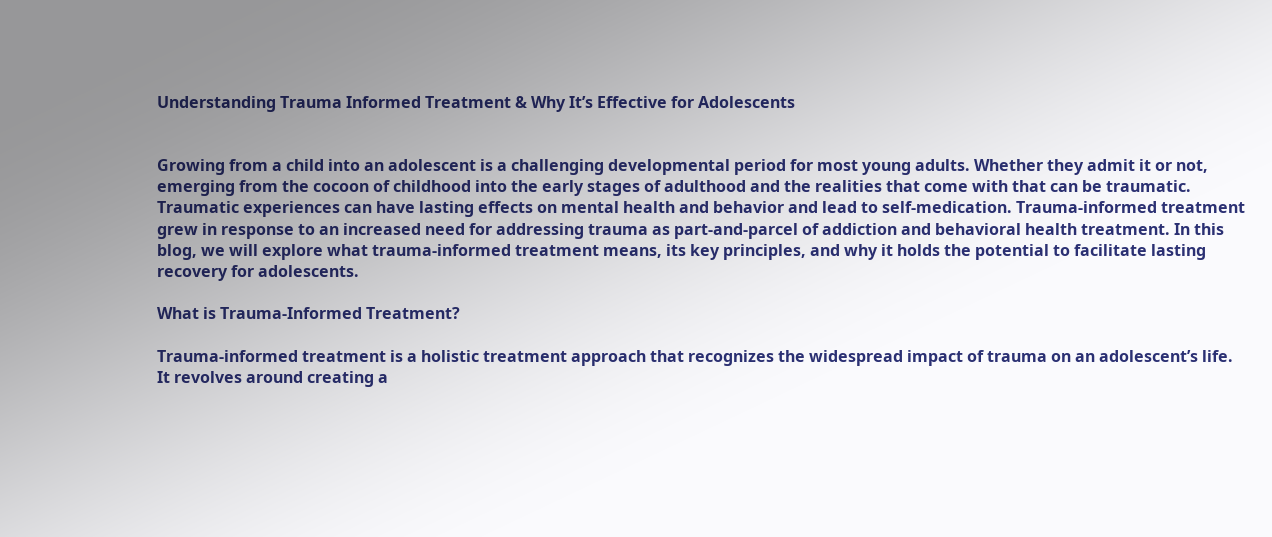Understanding Trauma Informed Treatment & Why It’s Effective for Adolescents


Growing from a child into an adolescent is a challenging developmental period for most young adults. Whether they admit it or not, emerging from the cocoon of childhood into the early stages of adulthood and the realities that come with that can be traumatic. Traumatic experiences can have lasting effects on mental health and behavior and lead to self-medication. Trauma-informed treatment grew in response to an increased need for addressing trauma as part-and-parcel of addiction and behavioral health treatment. In this blog, we will explore what trauma-informed treatment means, its key principles, and why it holds the potential to facilitate lasting recovery for adolescents.

What is Trauma-Informed Treatment?

Trauma-informed treatment is a holistic treatment approach that recognizes the widespread impact of trauma on an adolescent’s life. It revolves around creating a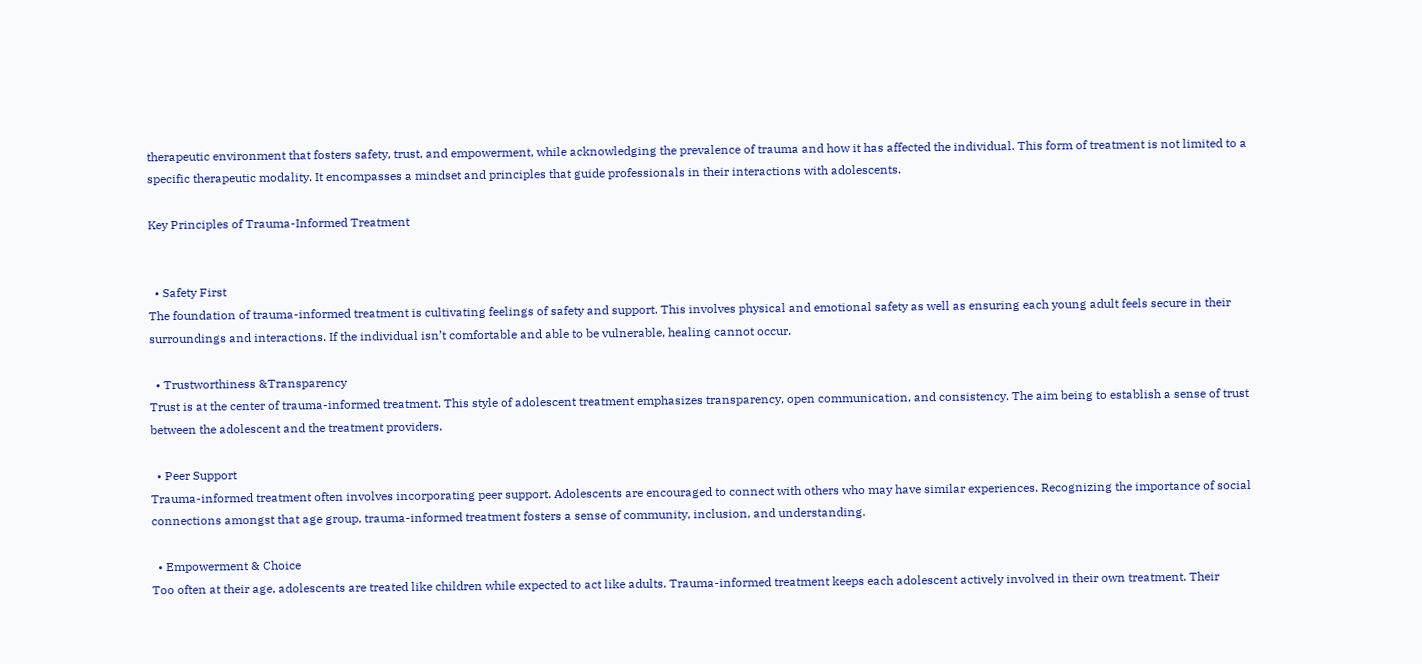therapeutic environment that fosters safety, trust, and empowerment, while acknowledging the prevalence of trauma and how it has affected the individual. This form of treatment is not limited to a specific therapeutic modality. It encompasses a mindset and principles that guide professionals in their interactions with adolescents.

Key Principles of Trauma-Informed Treatment


  • Safety First
The foundation of trauma-informed treatment is cultivating feelings of safety and support. This involves physical and emotional safety as well as ensuring each young adult feels secure in their surroundings and interactions. If the individual isn’t comfortable and able to be vulnerable, healing cannot occur.

  • Trustworthiness &Transparency
Trust is at the center of trauma-informed treatment. This style of adolescent treatment emphasizes transparency, open communication, and consistency. The aim being to establish a sense of trust between the adolescent and the treatment providers.

  • Peer Support
Trauma-informed treatment often involves incorporating peer support. Adolescents are encouraged to connect with others who may have similar experiences. Recognizing the importance of social connections amongst that age group, trauma-informed treatment fosters a sense of community, inclusion, and understanding.

  • Empowerment & Choice
Too often at their age, adolescents are treated like children while expected to act like adults. Trauma-informed treatment keeps each adolescent actively involved in their own treatment. Their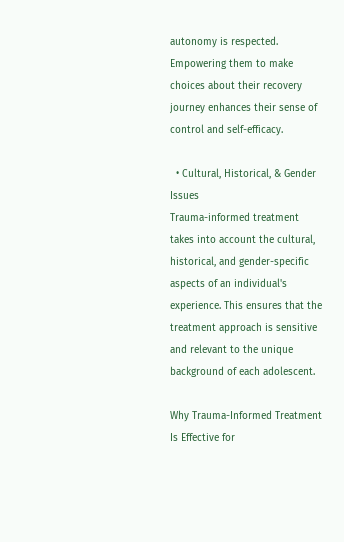autonomy is respected. Empowering them to make choices about their recovery journey enhances their sense of control and self-efficacy.

  • Cultural, Historical, & Gender Issues
Trauma-informed treatment takes into account the cultural, historical, and gender-specific aspects of an individual's experience. This ensures that the treatment approach is sensitive and relevant to the unique background of each adolescent.

Why Trauma-Informed Treatment Is Effective for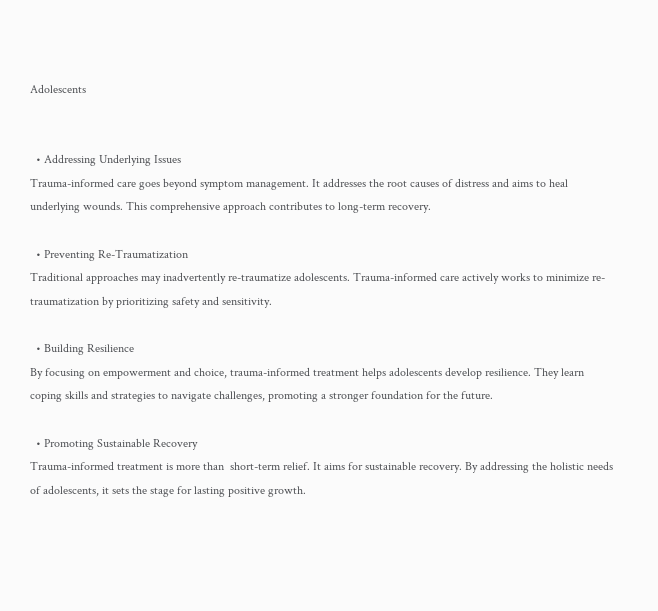Adolescents


  • Addressing Underlying Issues
Trauma-informed care goes beyond symptom management. It addresses the root causes of distress and aims to heal underlying wounds. This comprehensive approach contributes to long-term recovery.

  • Preventing Re-Traumatization
Traditional approaches may inadvertently re-traumatize adolescents. Trauma-informed care actively works to minimize re-traumatization by prioritizing safety and sensitivity.

  • Building Resilience
By focusing on empowerment and choice, trauma-informed treatment helps adolescents develop resilience. They learn coping skills and strategies to navigate challenges, promoting a stronger foundation for the future.

  • Promoting Sustainable Recovery
Trauma-informed treatment is more than  short-term relief. It aims for sustainable recovery. By addressing the holistic needs of adolescents, it sets the stage for lasting positive growth.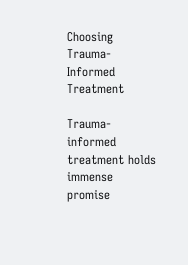Choosing Trauma-Informed Treatment

Trauma-informed treatment holds immense promise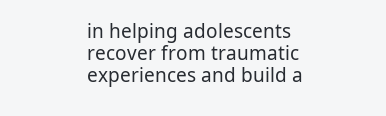in helping adolescents recover from traumatic experiences and build a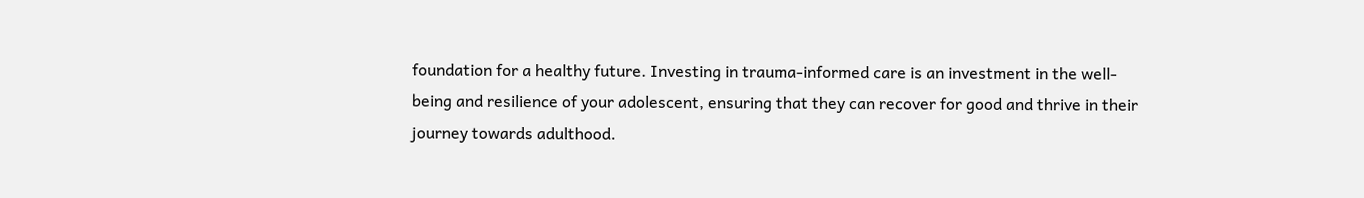foundation for a healthy future. Investing in trauma-informed care is an investment in the well-being and resilience of your adolescent, ensuring that they can recover for good and thrive in their journey towards adulthood.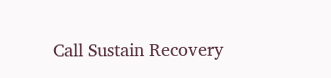Call Sustain Recovery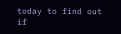today to find out if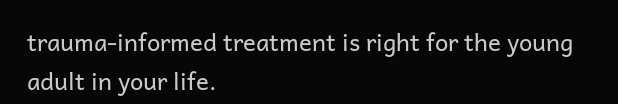trauma-informed treatment is right for the young adult in your life.